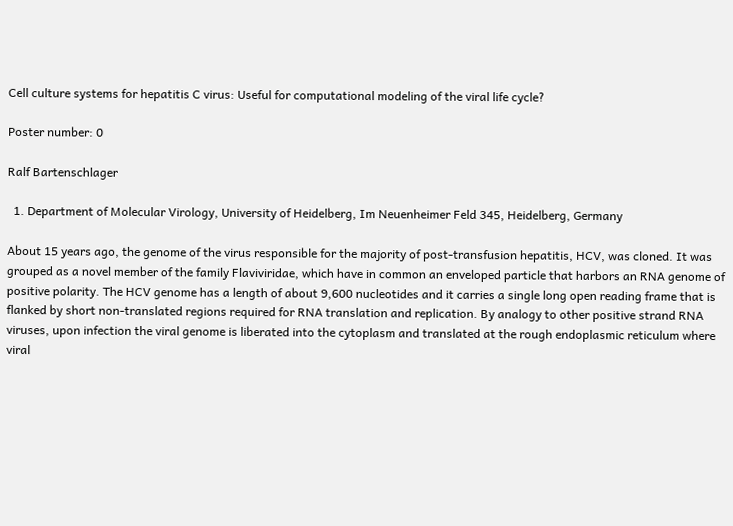Cell culture systems for hepatitis C virus: Useful for computational modeling of the viral life cycle?

Poster number: 0

Ralf Bartenschlager

  1. Department of Molecular Virology, University of Heidelberg, Im Neuenheimer Feld 345, Heidelberg, Germany

About 15 years ago, the genome of the virus responsible for the majority of post-transfusion hepatitis, HCV, was cloned. It was grouped as a novel member of the family Flaviviridae, which have in common an enveloped particle that harbors an RNA genome of positive polarity. The HCV genome has a length of about 9,600 nucleotides and it carries a single long open reading frame that is flanked by short non-translated regions required for RNA translation and replication. By analogy to other positive strand RNA viruses, upon infection the viral genome is liberated into the cytoplasm and translated at the rough endoplasmic reticulum where viral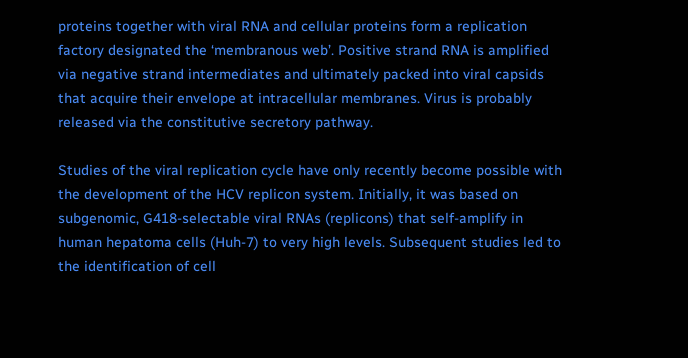proteins together with viral RNA and cellular proteins form a replication factory designated the ‘membranous web’. Positive strand RNA is amplified via negative strand intermediates and ultimately packed into viral capsids that acquire their envelope at intracellular membranes. Virus is probably released via the constitutive secretory pathway.

Studies of the viral replication cycle have only recently become possible with the development of the HCV replicon system. Initially, it was based on subgenomic, G418-selectable viral RNAs (replicons) that self-amplify in human hepatoma cells (Huh-7) to very high levels. Subsequent studies led to the identification of cell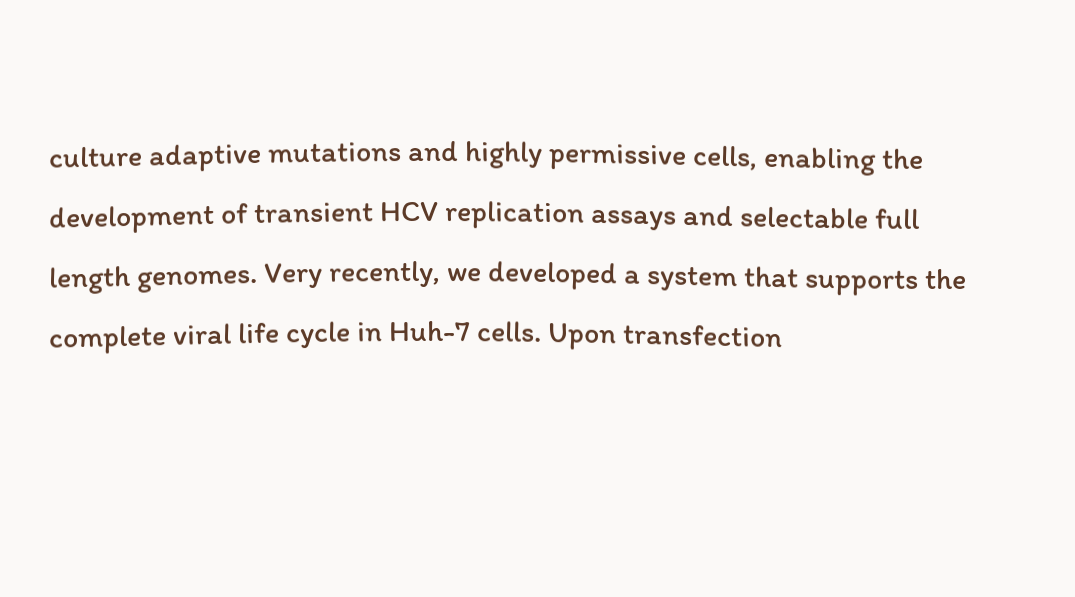culture adaptive mutations and highly permissive cells, enabling the development of transient HCV replication assays and selectable full length genomes. Very recently, we developed a system that supports the complete viral life cycle in Huh-7 cells. Upon transfection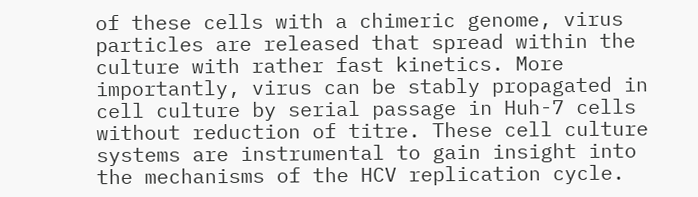of these cells with a chimeric genome, virus particles are released that spread within the culture with rather fast kinetics. More importantly, virus can be stably propagated in cell culture by serial passage in Huh-7 cells without reduction of titre. These cell culture systems are instrumental to gain insight into the mechanisms of the HCV replication cycle.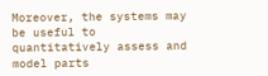Moreover, the systems may be useful to quantitatively assess and model parts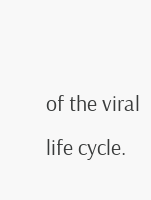of the viral life cycle.